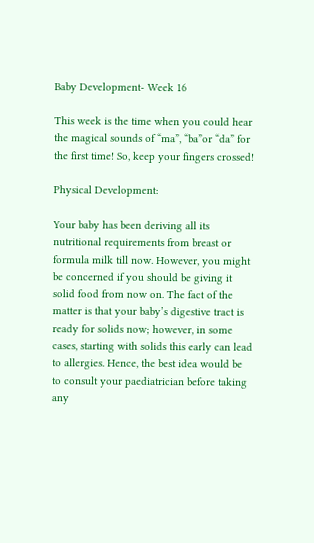Baby Development- Week 16

This week is the time when you could hear the magical sounds of “ma”, “ba”or “da” for the first time! So, keep your fingers crossed!

Physical Development:

Your baby has been deriving all its nutritional requirements from breast or formula milk till now. However, you might be concerned if you should be giving it solid food from now on. The fact of the matter is that your baby’s digestive tract is ready for solids now; however, in some cases, starting with solids this early can lead to allergies. Hence, the best idea would be to consult your paediatrician before taking any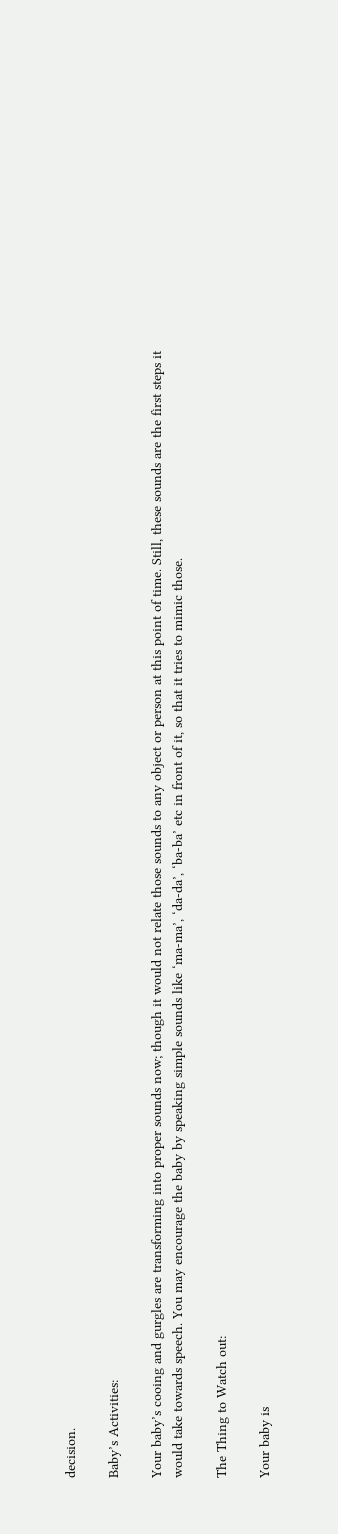decision.

Baby’s Activities:

Your baby’s cooing and gurgles are transforming into proper sounds now; though it would not relate those sounds to any object or person at this point of time. Still, these sounds are the first steps it would take towards speech. You may encourage the baby by speaking simple sounds like ‘ma-ma’, ‘da-da’, ‘ba-ba’ etc in front of it, so that it tries to mimic those.

The Thing to Watch out:

Your baby is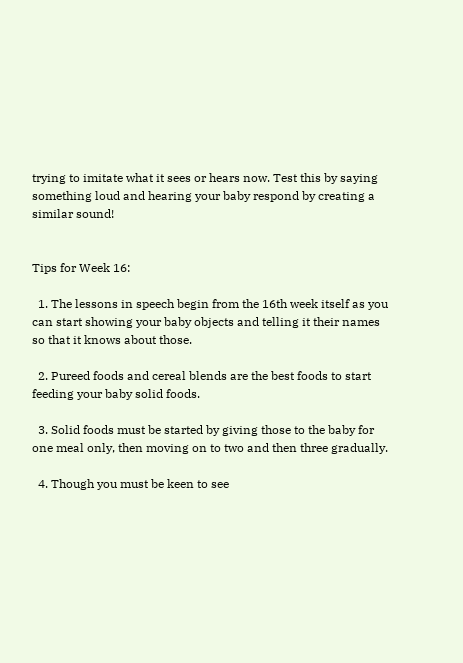trying to imitate what it sees or hears now. Test this by saying something loud and hearing your baby respond by creating a similar sound!


Tips for Week 16:

  1. The lessons in speech begin from the 16th week itself as you can start showing your baby objects and telling it their names so that it knows about those.

  2. Pureed foods and cereal blends are the best foods to start feeding your baby solid foods.

  3. Solid foods must be started by giving those to the baby for one meal only, then moving on to two and then three gradually.

  4. Though you must be keen to see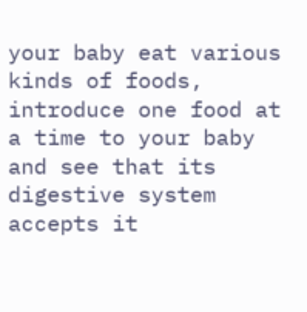your baby eat various kinds of foods, introduce one food at a time to your baby and see that its digestive system accepts it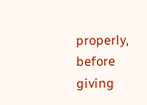properly, before giving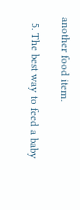another food item.

  5. The best way to feed a baby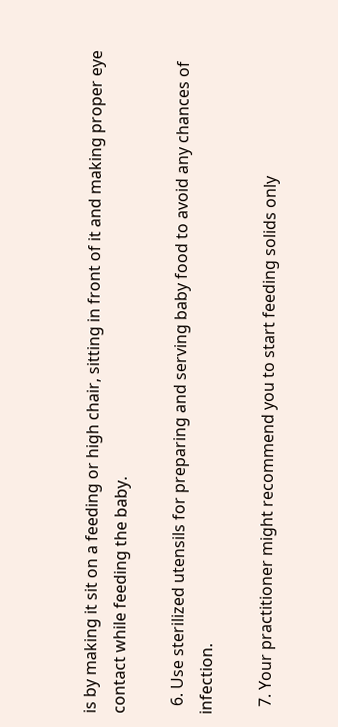is by making it sit on a feeding or high chair, sitting in front of it and making proper eye contact while feeding the baby.

  6. Use sterilized utensils for preparing and serving baby food to avoid any chances of infection.

  7. Your practitioner might recommend you to start feeding solids only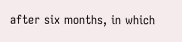after six months, in which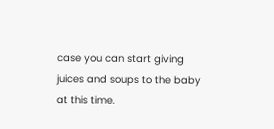case you can start giving juices and soups to the baby at this time.